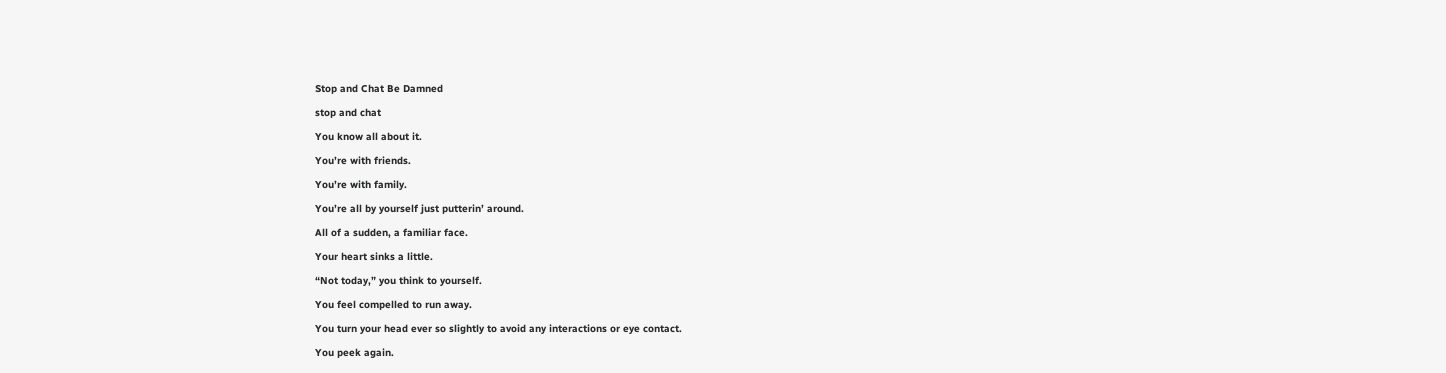Stop and Chat Be Damned

stop and chat

You know all about it.

You’re with friends.

You’re with family.

You’re all by yourself just putterin’ around.

All of a sudden, a familiar face.

Your heart sinks a little.

“Not today,” you think to yourself.

You feel compelled to run away.

You turn your head ever so slightly to avoid any interactions or eye contact.

You peek again.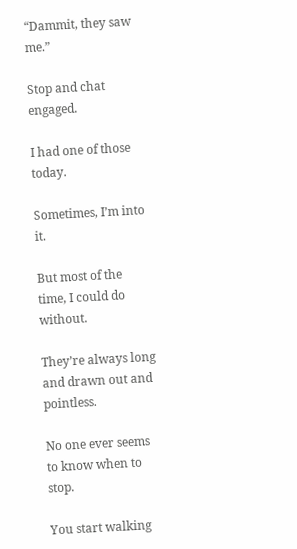“Dammit, they saw me.”

Stop and chat engaged.

I had one of those today.

Sometimes, I’m into it.

But most of the time, I could do without.

They’re always long and drawn out and pointless.

No one ever seems to know when to stop.

You start walking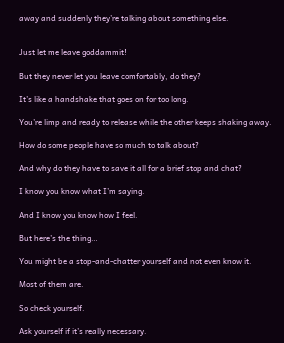away and suddenly they’re talking about something else.


Just let me leave goddammit!

But they never let you leave comfortably, do they?

It’s like a handshake that goes on for too long.

You’re limp and ready to release while the other keeps shaking away.

How do some people have so much to talk about?

And why do they have to save it all for a brief stop and chat?

I know you know what I’m saying.

And I know you know how I feel.

But here’s the thing…

You might be a stop-and-chatter yourself and not even know it.

Most of them are.

So check yourself.

Ask yourself if it’s really necessary.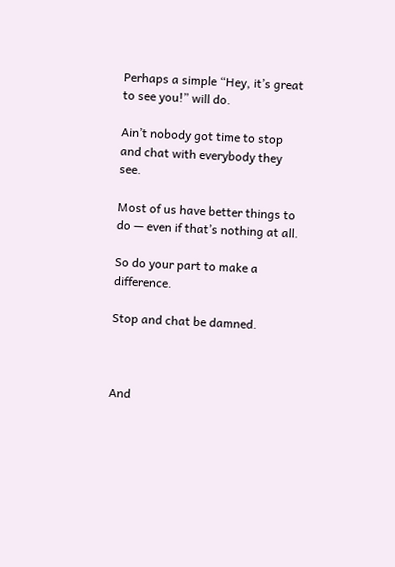Perhaps a simple “Hey, it’s great to see you!” will do.

Ain’t nobody got time to stop and chat with everybody they see.

Most of us have better things to do — even if that’s nothing at all.

So do your part to make a difference.

Stop and chat be damned.



And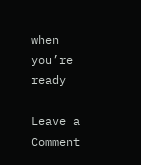when you’re ready

Leave a Comment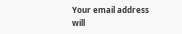Your email address will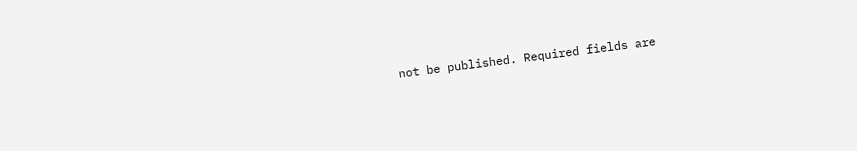not be published. Required fields are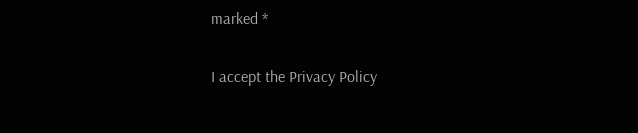marked *

I accept the Privacy Policy